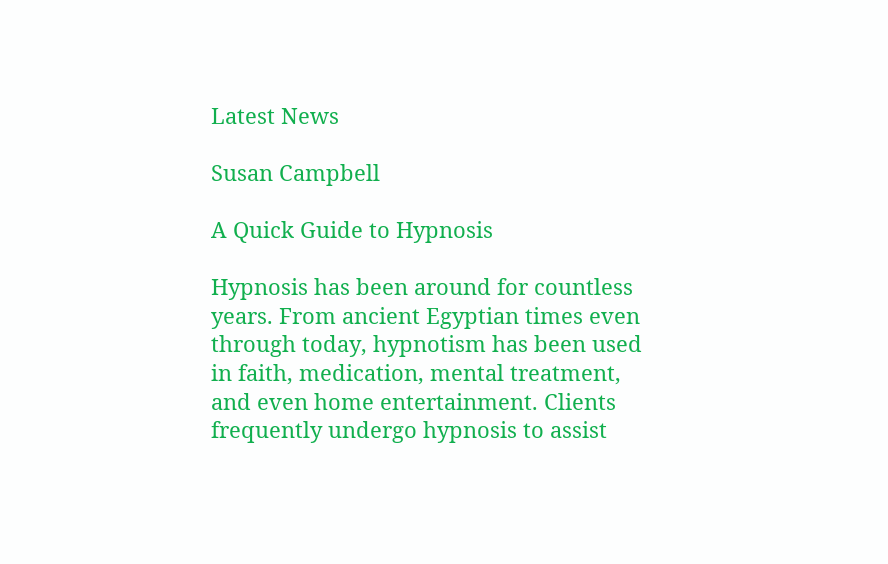Latest News

Susan Campbell

A Quick Guide to Hypnosis

Hypnosis has been around for countless years. From ancient Egyptian times even through today, hypnotism has been used in faith, medication, mental treatment, and even home entertainment. Clients frequently undergo hypnosis to assist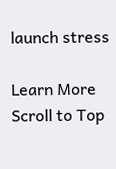launch stress

Learn More
Scroll to Top